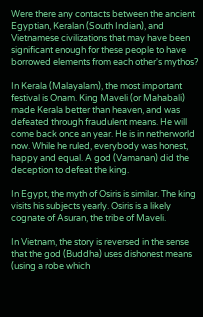Were there any contacts between the ancient Egyptian, Keralan (South Indian), and Vietnamese civilizations that may have been significant enough for these people to have borrowed elements from each other's mythos?

In Kerala (Malayalam), the most important festival is Onam. King Maveli (or Mahabali) made Kerala better than heaven, and was defeated through fraudulent means. He will come back once an year. He is in netherworld now. While he ruled, everybody was honest, happy and equal. A god (Vamanan) did the deception to defeat the king.

In Egypt, the myth of Osiris is similar. The king visits his subjects yearly. Osiris is a likely cognate of Asuran, the tribe of Maveli.

In Vietnam, the story is reversed in the sense that the god (Buddha) uses dishonest means (using a robe which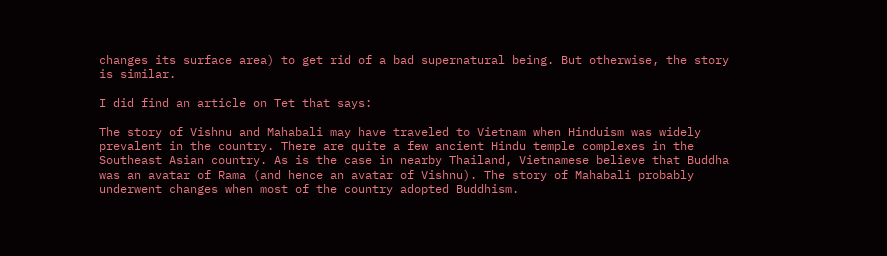changes its surface area) to get rid of a bad supernatural being. But otherwise, the story is similar.

I did find an article on Tet that says:

The story of Vishnu and Mahabali may have traveled to Vietnam when Hinduism was widely prevalent in the country. There are quite a few ancient Hindu temple complexes in the Southeast Asian country. As is the case in nearby Thailand, Vietnamese believe that Buddha was an avatar of Rama (and hence an avatar of Vishnu). The story of Mahabali probably underwent changes when most of the country adopted Buddhism.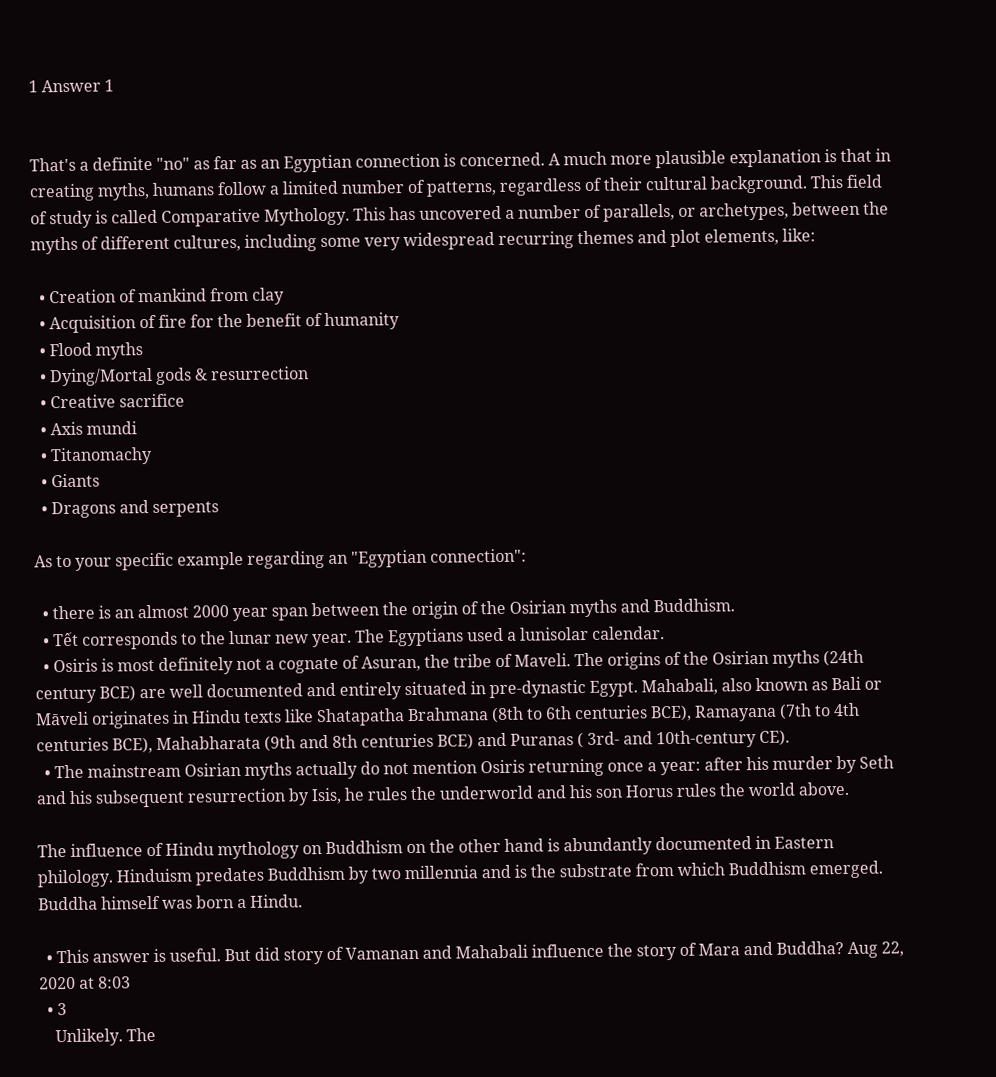1 Answer 1


That's a definite "no" as far as an Egyptian connection is concerned. A much more plausible explanation is that in creating myths, humans follow a limited number of patterns, regardless of their cultural background. This field of study is called Comparative Mythology. This has uncovered a number of parallels, or archetypes, between the myths of different cultures, including some very widespread recurring themes and plot elements, like:

  • Creation of mankind from clay
  • Acquisition of fire for the benefit of humanity
  • Flood myths
  • Dying/Mortal gods & resurrection
  • Creative sacrifice
  • Axis mundi
  • Titanomachy
  • Giants
  • Dragons and serpents

As to your specific example regarding an "Egyptian connection":

  • there is an almost 2000 year span between the origin of the Osirian myths and Buddhism.
  • Tết corresponds to the lunar new year. The Egyptians used a lunisolar calendar.
  • Osiris is most definitely not a cognate of Asuran, the tribe of Maveli. The origins of the Osirian myths (24th century BCE) are well documented and entirely situated in pre-dynastic Egypt. Mahabali, also known as Bali or Māveli originates in Hindu texts like Shatapatha Brahmana (8th to 6th centuries BCE), Ramayana (7th to 4th centuries BCE), Mahabharata (9th and 8th centuries BCE) and Puranas ( 3rd- and 10th-century CE).
  • The mainstream Osirian myths actually do not mention Osiris returning once a year: after his murder by Seth and his subsequent resurrection by Isis, he rules the underworld and his son Horus rules the world above.

The influence of Hindu mythology on Buddhism on the other hand is abundantly documented in Eastern philology. Hinduism predates Buddhism by two millennia and is the substrate from which Buddhism emerged. Buddha himself was born a Hindu.

  • This answer is useful. But did story of Vamanan and Mahabali influence the story of Mara and Buddha? Aug 22, 2020 at 8:03
  • 3
    Unlikely. The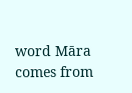word Māra comes from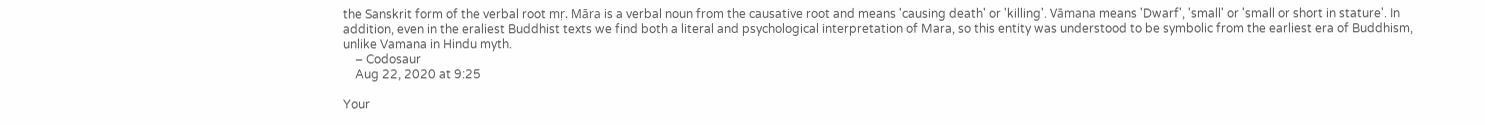the Sanskrit form of the verbal root mṛ. Māra is a verbal noun from the causative root and means 'causing death' or 'killing'. Vāmana means 'Dwarf', 'small' or 'small or short in stature'. In addition, even in the eraliest Buddhist texts we find both a literal and psychological interpretation of Mara, so this entity was understood to be symbolic from the earliest era of Buddhism, unlike Vamana in Hindu myth.
    – Codosaur
    Aug 22, 2020 at 9:25

Your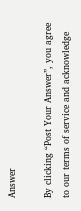Answer

By clicking “Post Your Answer”, you agree to our terms of service and acknowledge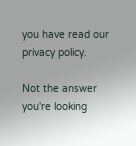you have read our privacy policy.

Not the answer you're looking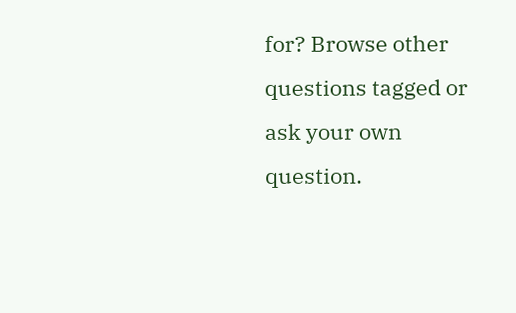for? Browse other questions tagged or ask your own question.